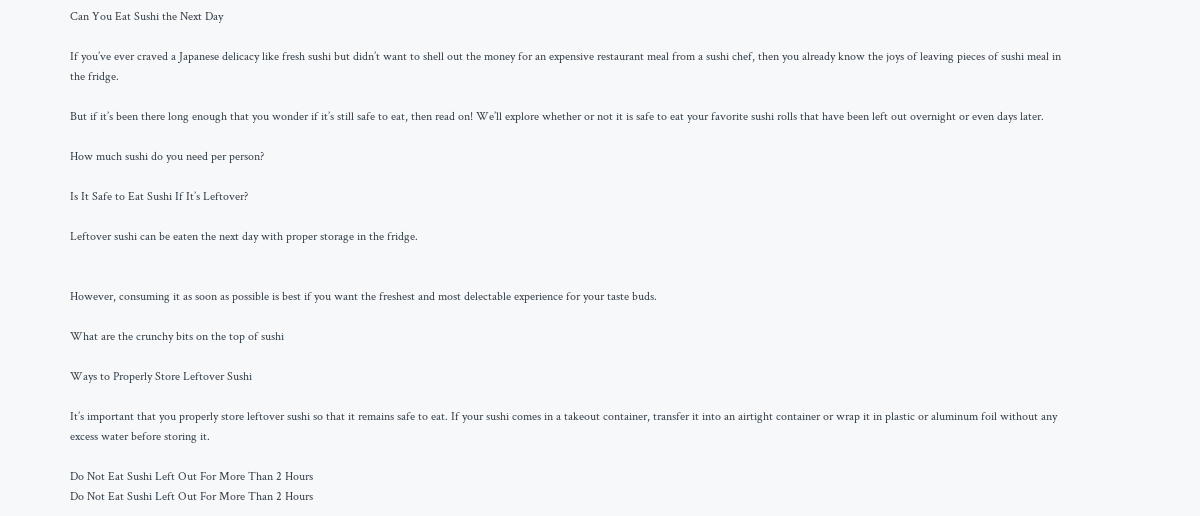Can You Eat Sushi the Next Day

If you’ve ever craved a Japanese delicacy like fresh sushi but didn’t want to shell out the money for an expensive restaurant meal from a sushi chef, then you already know the joys of leaving pieces of sushi meal in the fridge.

But if it’s been there long enough that you wonder if it’s still safe to eat, then read on! We’ll explore whether or not it is safe to eat your favorite sushi rolls that have been left out overnight or even days later.

How much sushi do you need per person?

Is It Safe to Eat Sushi If It’s Leftover?

Leftover sushi can be eaten the next day with proper storage in the fridge.


However, consuming it as soon as possible is best if you want the freshest and most delectable experience for your taste buds.

What are the crunchy bits on the top of sushi

Ways to Properly Store Leftover Sushi

It’s important that you properly store leftover sushi so that it remains safe to eat. If your sushi comes in a takeout container, transfer it into an airtight container or wrap it in plastic or aluminum foil without any excess water before storing it.

Do Not Eat Sushi Left Out For More Than 2 Hours
Do Not Eat Sushi Left Out For More Than 2 Hours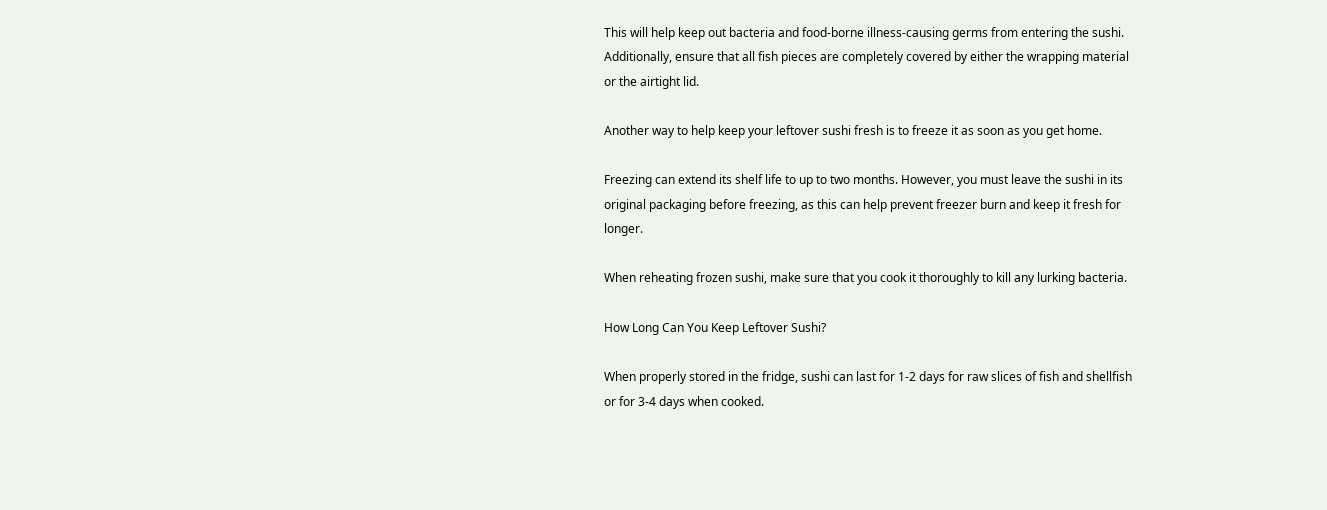This will help keep out bacteria and food-borne illness-causing germs from entering the sushi. Additionally, ensure that all fish pieces are completely covered by either the wrapping material or the airtight lid.

Another way to help keep your leftover sushi fresh is to freeze it as soon as you get home.

Freezing can extend its shelf life to up to two months. However, you must leave the sushi in its original packaging before freezing, as this can help prevent freezer burn and keep it fresh for longer.

When reheating frozen sushi, make sure that you cook it thoroughly to kill any lurking bacteria.

How Long Can You Keep Leftover Sushi?

When properly stored in the fridge, sushi can last for 1-2 days for raw slices of fish and shellfish or for 3-4 days when cooked.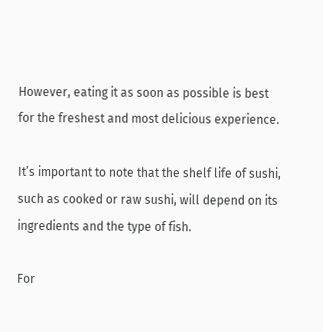However, eating it as soon as possible is best for the freshest and most delicious experience.

It’s important to note that the shelf life of sushi, such as cooked or raw sushi, will depend on its ingredients and the type of fish.

For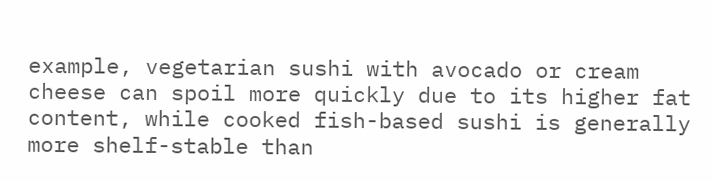example, vegetarian sushi with avocado or cream cheese can spoil more quickly due to its higher fat content, while cooked fish-based sushi is generally more shelf-stable than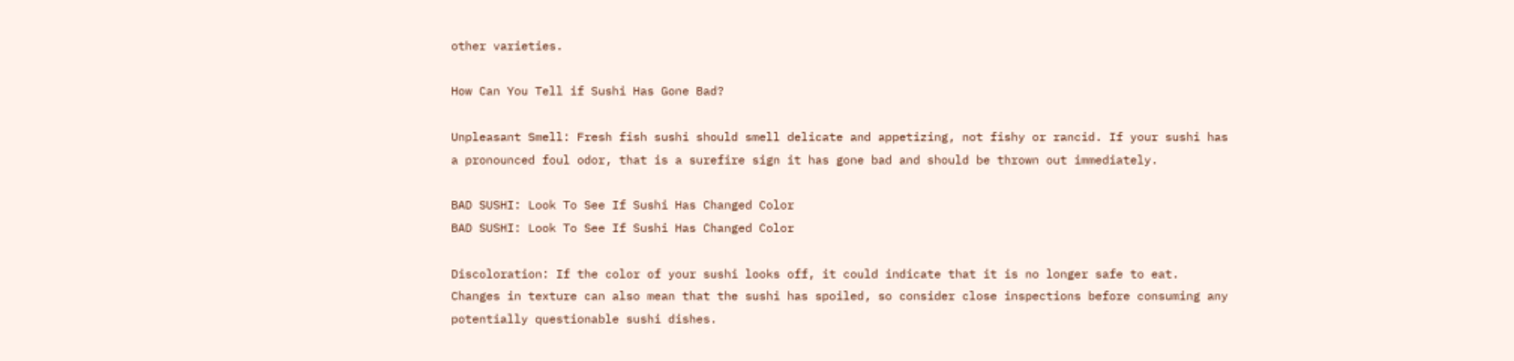other varieties.

How Can You Tell if Sushi Has Gone Bad?

Unpleasant Smell: Fresh fish sushi should smell delicate and appetizing, not fishy or rancid. If your sushi has a pronounced foul odor, that is a surefire sign it has gone bad and should be thrown out immediately.

BAD SUSHI: Look To See If Sushi Has Changed Color
BAD SUSHI: Look To See If Sushi Has Changed Color

Discoloration: If the color of your sushi looks off, it could indicate that it is no longer safe to eat. Changes in texture can also mean that the sushi has spoiled, so consider close inspections before consuming any potentially questionable sushi dishes.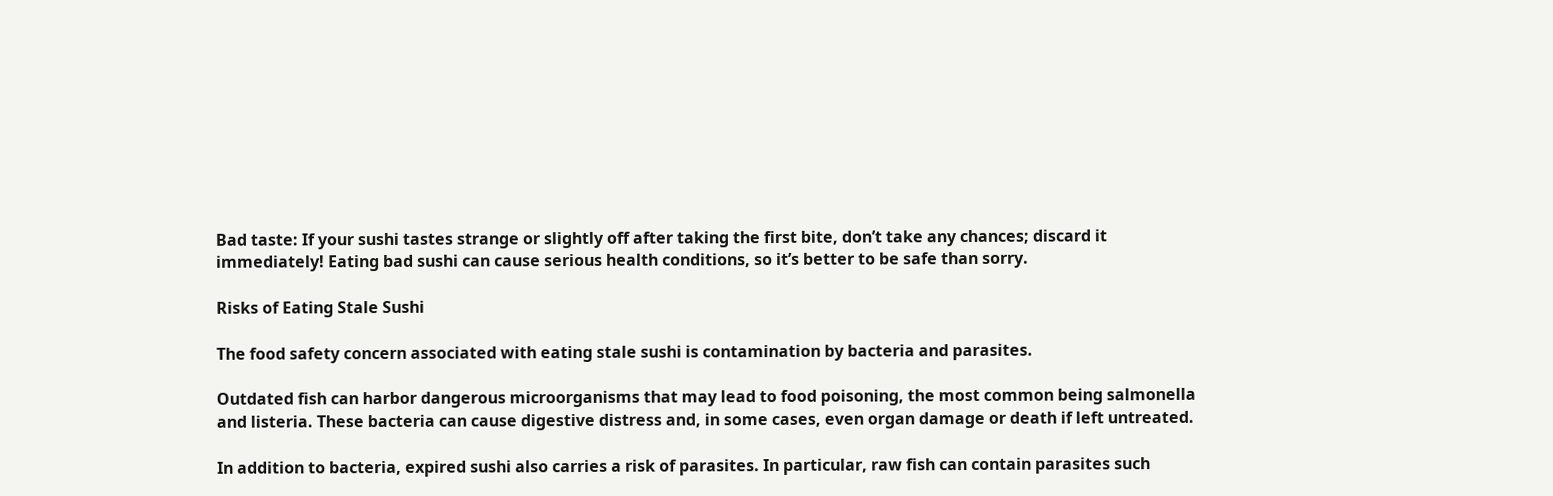Bad taste: If your sushi tastes strange or slightly off after taking the first bite, don’t take any chances; discard it immediately! Eating bad sushi can cause serious health conditions, so it’s better to be safe than sorry.

Risks of Eating Stale Sushi

The food safety concern associated with eating stale sushi is contamination by bacteria and parasites.

Outdated fish can harbor dangerous microorganisms that may lead to food poisoning, the most common being salmonella and listeria. These bacteria can cause digestive distress and, in some cases, even organ damage or death if left untreated.

In addition to bacteria, expired sushi also carries a risk of parasites. In particular, raw fish can contain parasites such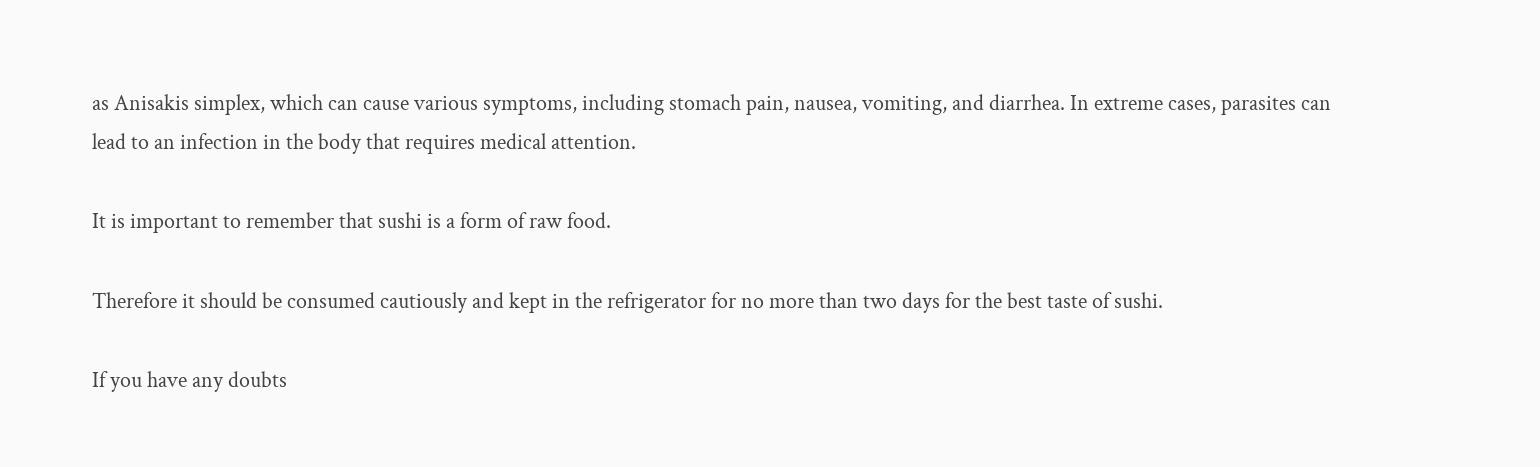as Anisakis simplex, which can cause various symptoms, including stomach pain, nausea, vomiting, and diarrhea. In extreme cases, parasites can lead to an infection in the body that requires medical attention.

It is important to remember that sushi is a form of raw food.

Therefore it should be consumed cautiously and kept in the refrigerator for no more than two days for the best taste of sushi.

If you have any doubts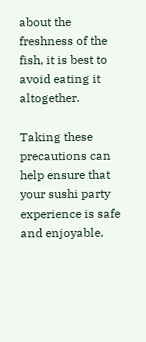about the freshness of the fish, it is best to avoid eating it altogether.

Taking these precautions can help ensure that your sushi party experience is safe and enjoyable.